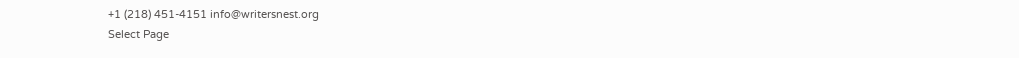+1 (218) 451-4151 info@writersnest.org
Select Page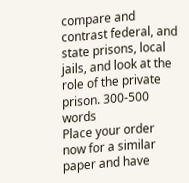compare and contrast federal, and state prisons, local jails, and look at the role of the private prison. 300-500 words
Place your order now for a similar paper and have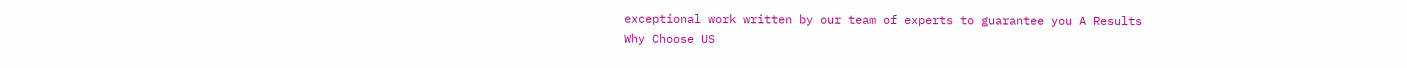exceptional work written by our team of experts to guarantee you A Results
Why Choose US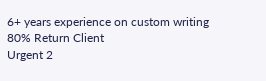6+ years experience on custom writing
80% Return Client
Urgent 2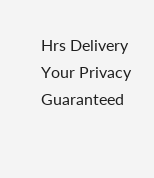Hrs Delivery
Your Privacy Guaranteed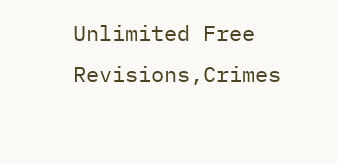Unlimited Free Revisions,Crimes